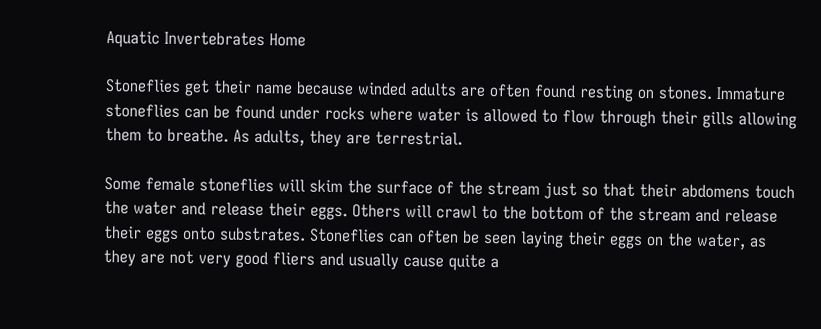Aquatic Invertebrates Home

Stoneflies get their name because winded adults are often found resting on stones. Immature stoneflies can be found under rocks where water is allowed to flow through their gills allowing them to breathe. As adults, they are terrestrial.

Some female stoneflies will skim the surface of the stream just so that their abdomens touch the water and release their eggs. Others will crawl to the bottom of the stream and release their eggs onto substrates. Stoneflies can often be seen laying their eggs on the water, as they are not very good fliers and usually cause quite a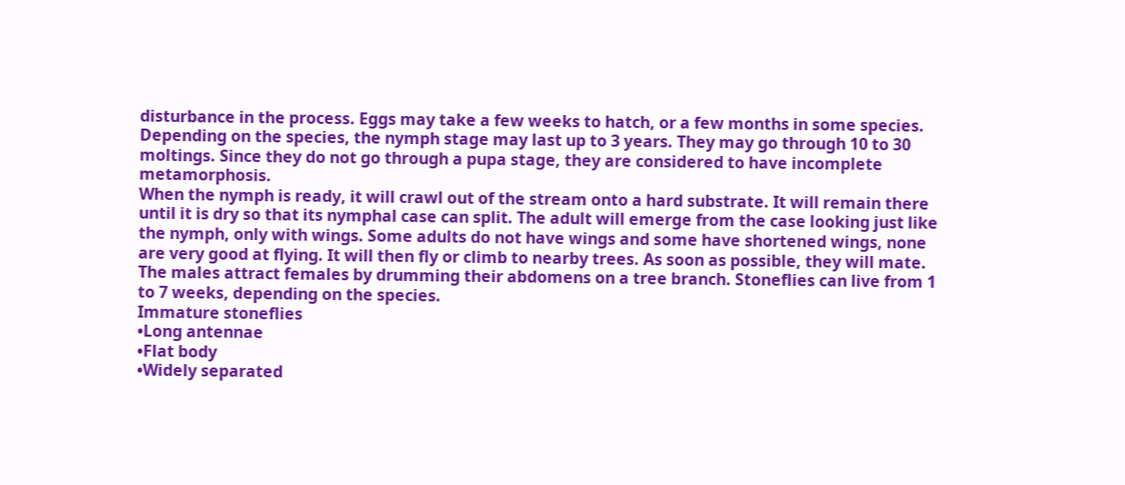disturbance in the process. Eggs may take a few weeks to hatch, or a few months in some species.
Depending on the species, the nymph stage may last up to 3 years. They may go through 10 to 30 moltings. Since they do not go through a pupa stage, they are considered to have incomplete metamorphosis.
When the nymph is ready, it will crawl out of the stream onto a hard substrate. It will remain there until it is dry so that its nymphal case can split. The adult will emerge from the case looking just like the nymph, only with wings. Some adults do not have wings and some have shortened wings, none are very good at flying. It will then fly or climb to nearby trees. As soon as possible, they will mate. The males attract females by drumming their abdomens on a tree branch. Stoneflies can live from 1 to 7 weeks, depending on the species.
Immature stoneflies
•Long antennae
•Flat body
•Widely separated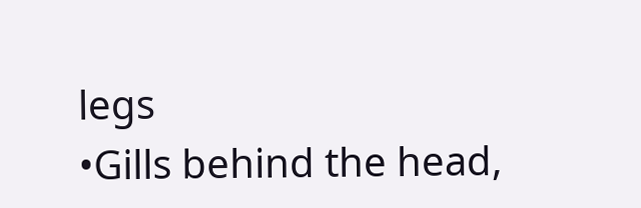legs
•Gills behind the head,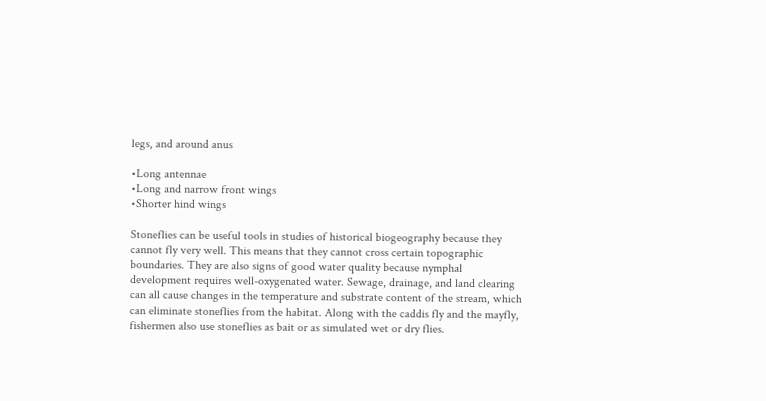legs, and around anus

•Long antennae
•Long and narrow front wings
•Shorter hind wings

Stoneflies can be useful tools in studies of historical biogeography because they cannot fly very well. This means that they cannot cross certain topographic boundaries. They are also signs of good water quality because nymphal development requires well-oxygenated water. Sewage, drainage, and land clearing can all cause changes in the temperature and substrate content of the stream, which can eliminate stoneflies from the habitat. Along with the caddis fly and the mayfly, fishermen also use stoneflies as bait or as simulated wet or dry flies.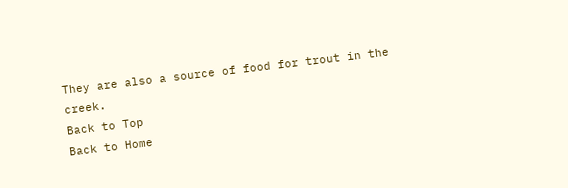They are also a source of food for trout in the creek.
Back to Top
Back to Home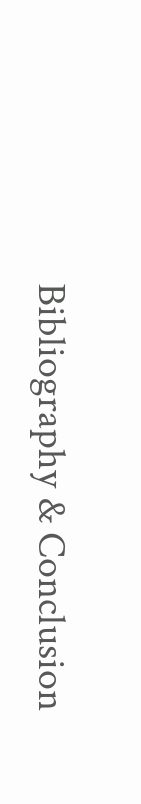Bibliography & Conclusion